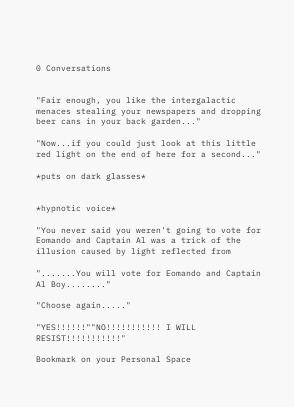0 Conversations


"Fair enough, you like the intergalactic menaces stealing your newspapers and dropping beer cans in your back garden..."

"Now...if you could just look at this little red light on the end of here for a second..."

*puts on dark glasses*


*hypnotic voice*

"You never said you weren't going to vote for Eomando and Captain Al was a trick of the illusion caused by light reflected from

".......You will vote for Eomando and Captain Al Boy........"

"Choose again....."

"YES!!!!!!""NO!!!!!!!!!!! I WILL RESIST!!!!!!!!!!!"

Bookmark on your Personal Space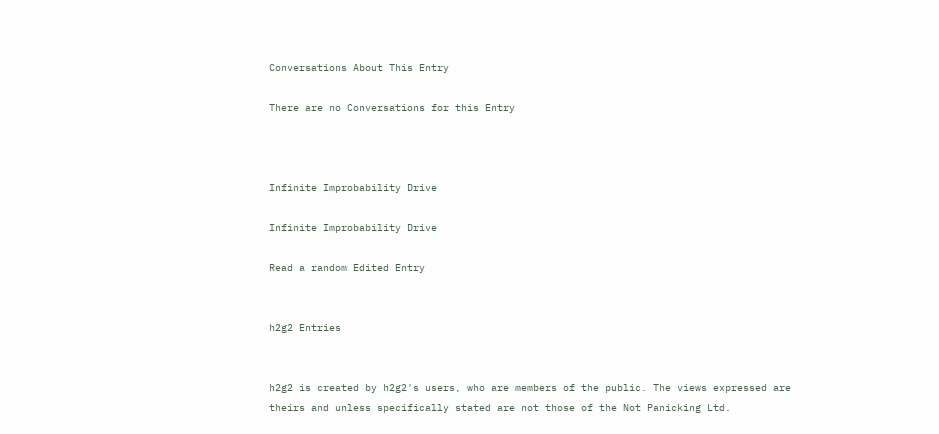Conversations About This Entry

There are no Conversations for this Entry



Infinite Improbability Drive

Infinite Improbability Drive

Read a random Edited Entry


h2g2 Entries


h2g2 is created by h2g2's users, who are members of the public. The views expressed are theirs and unless specifically stated are not those of the Not Panicking Ltd.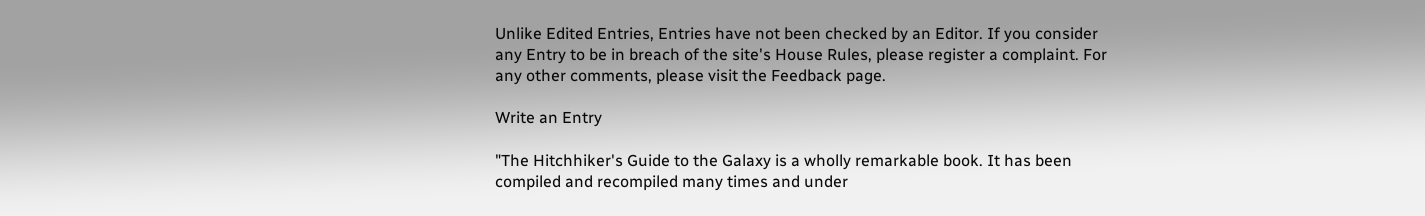Unlike Edited Entries, Entries have not been checked by an Editor. If you consider any Entry to be in breach of the site's House Rules, please register a complaint. For any other comments, please visit the Feedback page.

Write an Entry

"The Hitchhiker's Guide to the Galaxy is a wholly remarkable book. It has been compiled and recompiled many times and under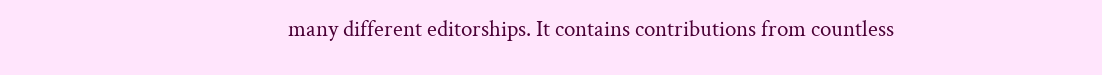many different editorships. It contains contributions from countless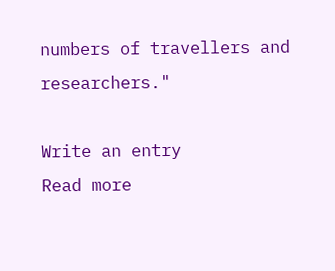numbers of travellers and researchers."

Write an entry
Read more